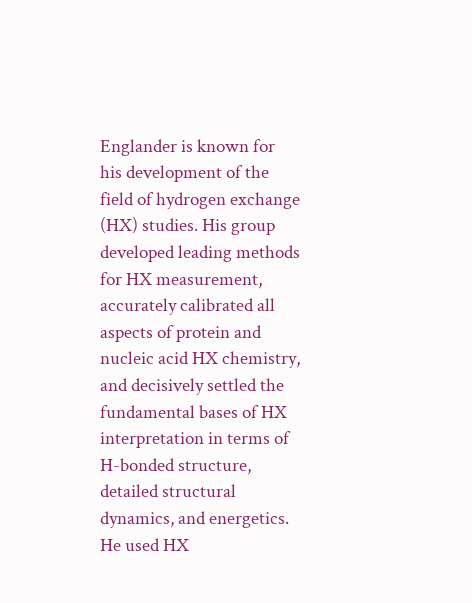Englander is known for his development of the field of hydrogen exchange (HX) studies. His group developed leading methods for HX measurement, accurately calibrated all aspects of protein and nucleic acid HX chemistry, and decisively settled the fundamental bases of HX interpretation in terms of H-bonded structure, detailed structural dynamics, and energetics. He used HX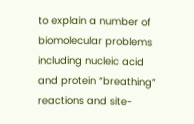to explain a number of biomolecular problems including nucleic acid and protein “breathing” reactions and site-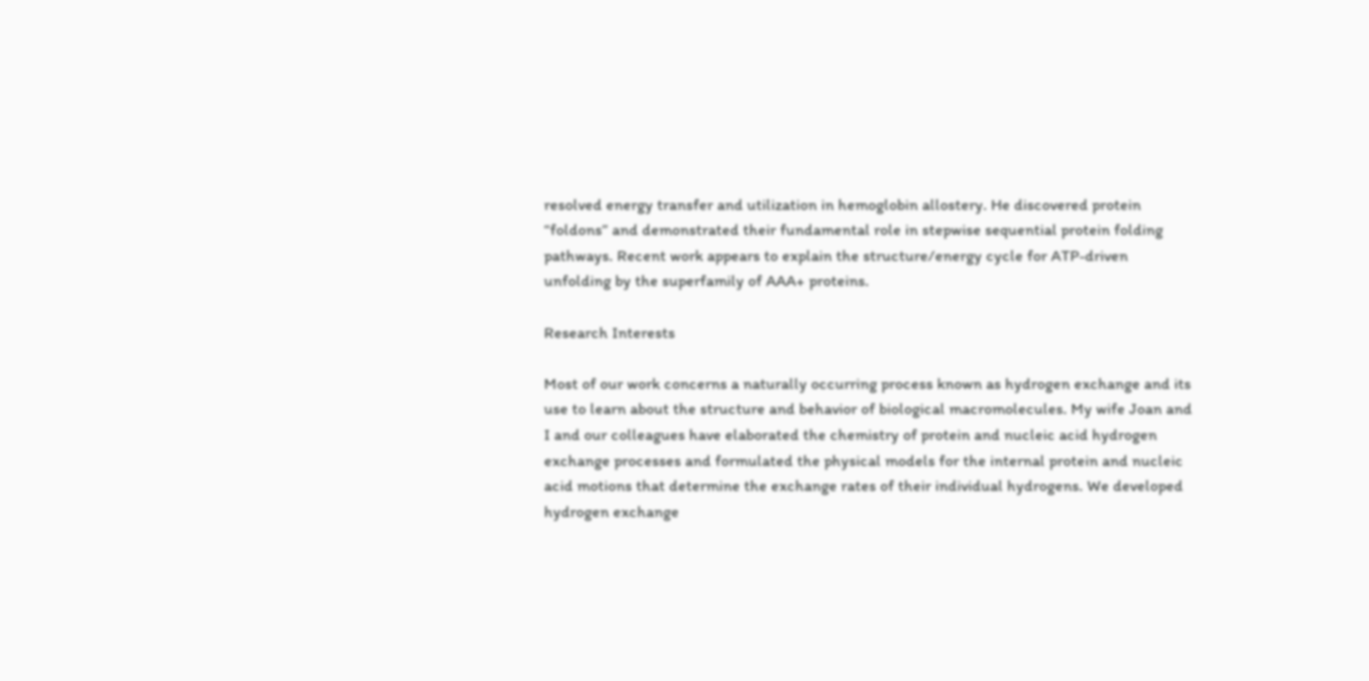resolved energy transfer and utilization in hemoglobin allostery. He discovered protein “foldons” and demonstrated their fundamental role in stepwise sequential protein folding pathways. Recent work appears to explain the structure/energy cycle for ATP-driven unfolding by the superfamily of AAA+ proteins.

Research Interests

Most of our work concerns a naturally occurring process known as hydrogen exchange and its use to learn about the structure and behavior of biological macromolecules. My wife Joan and I and our colleagues have elaborated the chemistry of protein and nucleic acid hydrogen exchange processes and formulated the physical models for the internal protein and nucleic acid motions that determine the exchange rates of their individual hydrogens. We developed hydrogen exchange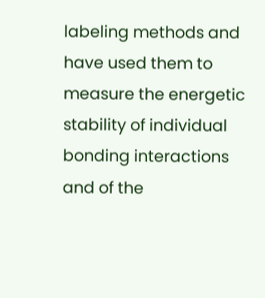labeling methods and have used them to measure the energetic stability of individual bonding interactions and of the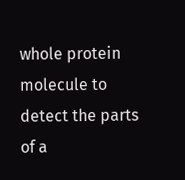whole protein molecule to detect the parts of a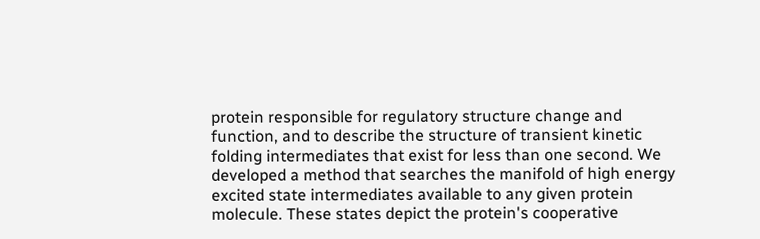protein responsible for regulatory structure change and function, and to describe the structure of transient kinetic folding intermediates that exist for less than one second. We developed a method that searches the manifold of high energy excited state intermediates available to any given protein molecule. These states depict the protein's cooperative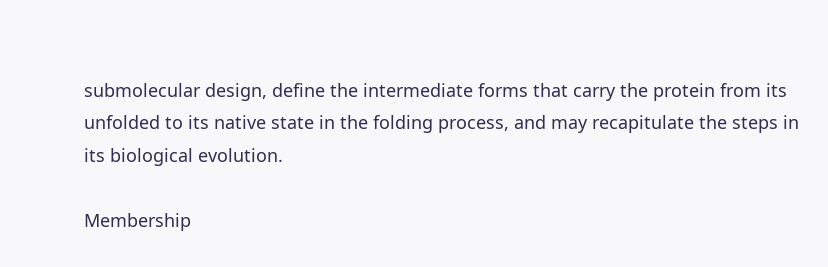submolecular design, define the intermediate forms that carry the protein from its unfolded to its native state in the folding process, and may recapitulate the steps in its biological evolution.

Membership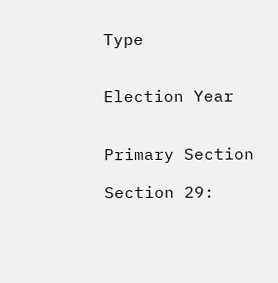Type


Election Year


Primary Section

Section 29: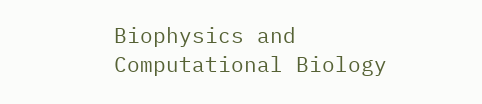Biophysics and Computational Biology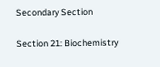Secondary Section

Section 21: Biochemistry